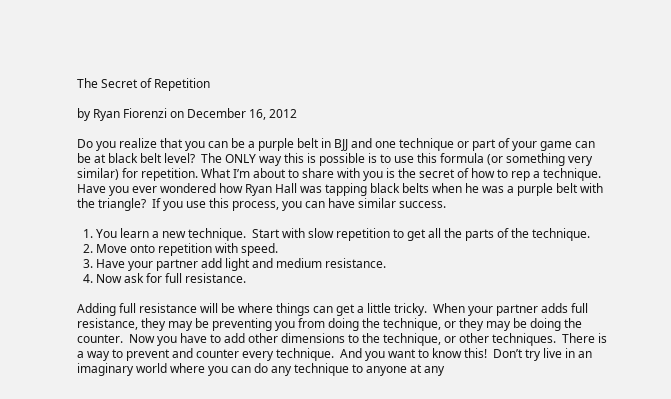The Secret of Repetition

by Ryan Fiorenzi on December 16, 2012

Do you realize that you can be a purple belt in BJJ and one technique or part of your game can be at black belt level?  The ONLY way this is possible is to use this formula (or something very similar) for repetition. What I’m about to share with you is the secret of how to rep a technique.  Have you ever wondered how Ryan Hall was tapping black belts when he was a purple belt with the triangle?  If you use this process, you can have similar success.

  1. You learn a new technique.  Start with slow repetition to get all the parts of the technique.
  2. Move onto repetition with speed.
  3. Have your partner add light and medium resistance.
  4. Now ask for full resistance.

Adding full resistance will be where things can get a little tricky.  When your partner adds full resistance, they may be preventing you from doing the technique, or they may be doing the counter.  Now you have to add other dimensions to the technique, or other techniques.  There is a way to prevent and counter every technique.  And you want to know this!  Don’t try live in an imaginary world where you can do any technique to anyone at any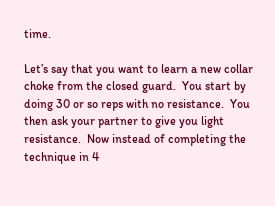time.

Let’s say that you want to learn a new collar choke from the closed guard.  You start by doing 30 or so reps with no resistance.  You then ask your partner to give you light resistance.  Now instead of completing the technique in 4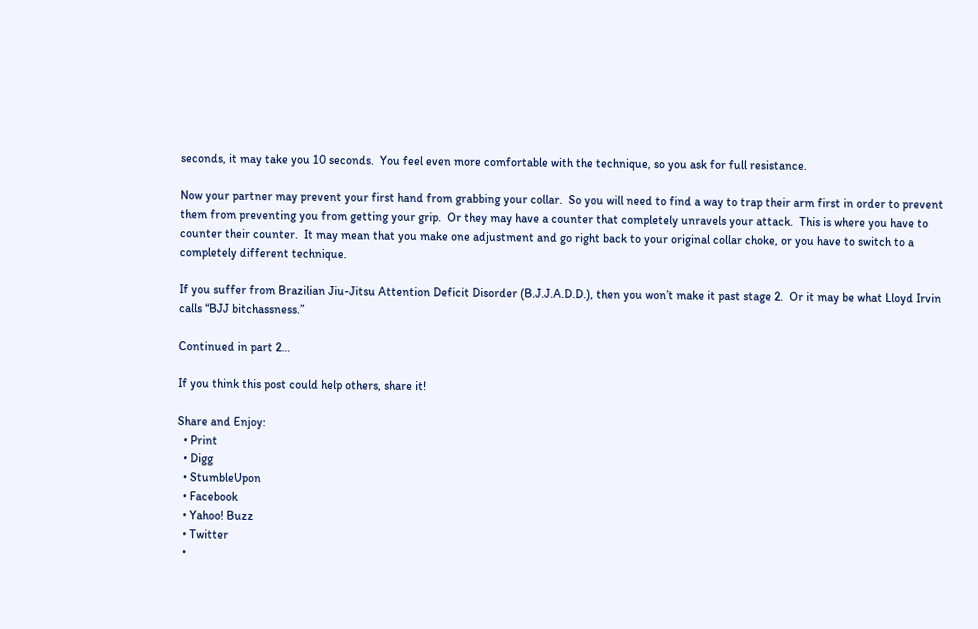seconds, it may take you 10 seconds.  You feel even more comfortable with the technique, so you ask for full resistance.

Now your partner may prevent your first hand from grabbing your collar.  So you will need to find a way to trap their arm first in order to prevent them from preventing you from getting your grip.  Or they may have a counter that completely unravels your attack.  This is where you have to counter their counter.  It may mean that you make one adjustment and go right back to your original collar choke, or you have to switch to a completely different technique.

If you suffer from Brazilian Jiu-Jitsu Attention Deficit Disorder (B.J.J.A.D.D.), then you won’t make it past stage 2.  Or it may be what Lloyd Irvin calls “BJJ bitchassness.”

Continued in part 2…

If you think this post could help others, share it!

Share and Enjoy:
  • Print
  • Digg
  • StumbleUpon
  • Facebook
  • Yahoo! Buzz
  • Twitter
  •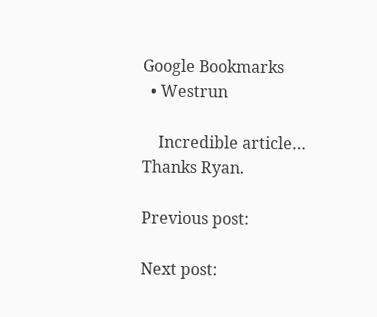Google Bookmarks
  • Westrun

    Incredible article… Thanks Ryan.

Previous post:

Next post: